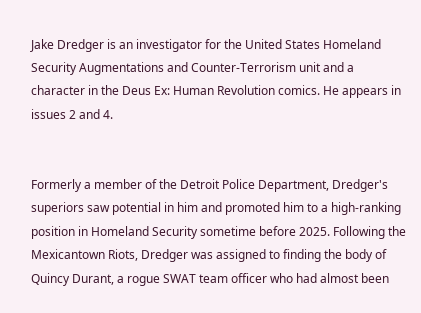Jake Dredger is an investigator for the United States Homeland Security Augmentations and Counter-Terrorism unit and a character in the Deus Ex: Human Revolution comics. He appears in issues 2 and 4.


Formerly a member of the Detroit Police Department, Dredger's superiors saw potential in him and promoted him to a high-ranking position in Homeland Security sometime before 2025. Following the Mexicantown Riots, Dredger was assigned to finding the body of Quincy Durant, a rogue SWAT team officer who had almost been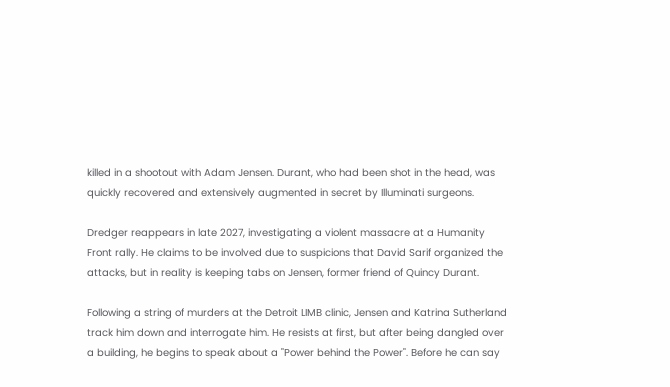killed in a shootout with Adam Jensen. Durant, who had been shot in the head, was quickly recovered and extensively augmented in secret by Illuminati surgeons.

Dredger reappears in late 2027, investigating a violent massacre at a Humanity Front rally. He claims to be involved due to suspicions that David Sarif organized the attacks, but in reality is keeping tabs on Jensen, former friend of Quincy Durant.

Following a string of murders at the Detroit LIMB clinic, Jensen and Katrina Sutherland track him down and interrogate him. He resists at first, but after being dangled over a building, he begins to speak about a "Power behind the Power". Before he can say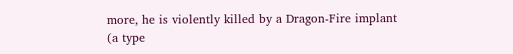more, he is violently killed by a Dragon-Fire implant (a type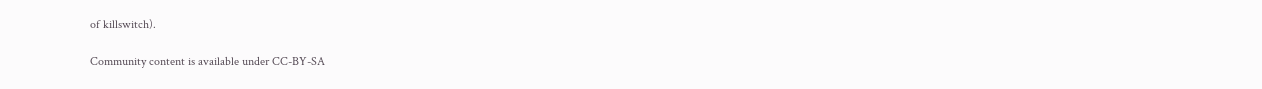of killswitch).

Community content is available under CC-BY-SA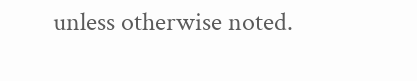unless otherwise noted.